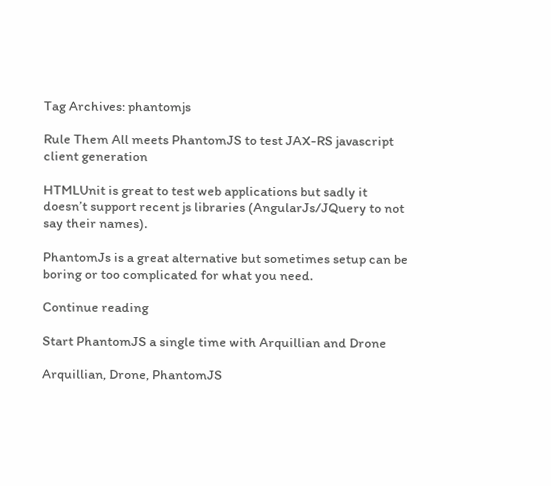Tag Archives: phantomjs

Rule Them All meets PhantomJS to test JAX-RS javascript client generation

HTMLUnit is great to test web applications but sadly it doesn’t support recent js libraries (AngularJs/JQuery to not say their names).

PhantomJs is a great alternative but sometimes setup can be boring or too complicated for what you need.

Continue reading

Start PhantomJS a single time with Arquillian and Drone

Arquillian, Drone, PhantomJS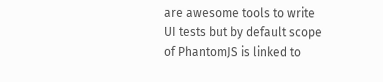are awesome tools to write UI tests but by default scope of PhantomJS is linked to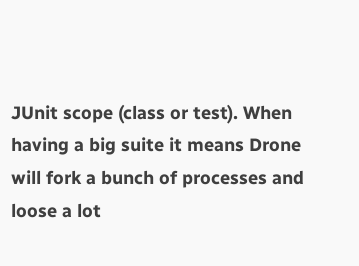JUnit scope (class or test). When having a big suite it means Drone will fork a bunch of processes and loose a lot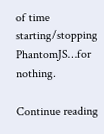of time starting/stopping PhantomJS…for nothing.

Continue reading